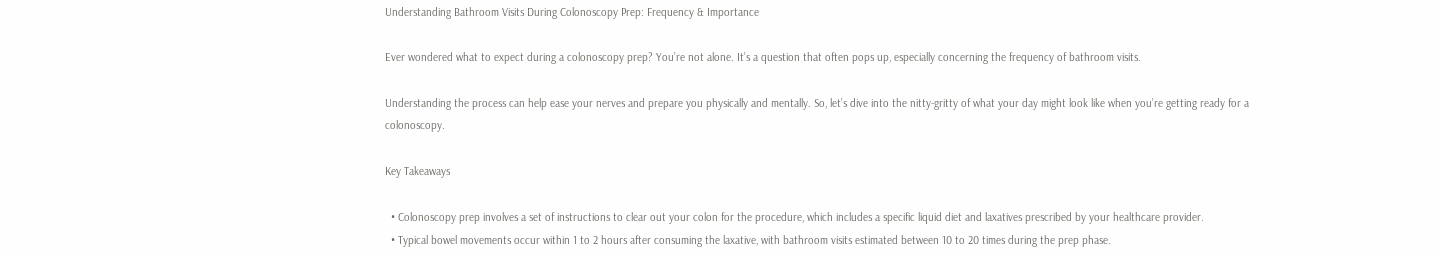Understanding Bathroom Visits During Colonoscopy Prep: Frequency & Importance

Ever wondered what to expect during a colonoscopy prep? You’re not alone. It’s a question that often pops up, especially concerning the frequency of bathroom visits.

Understanding the process can help ease your nerves and prepare you physically and mentally. So, let’s dive into the nitty-gritty of what your day might look like when you’re getting ready for a colonoscopy.

Key Takeaways

  • Colonoscopy prep involves a set of instructions to clear out your colon for the procedure, which includes a specific liquid diet and laxatives prescribed by your healthcare provider.
  • Typical bowel movements occur within 1 to 2 hours after consuming the laxative, with bathroom visits estimated between 10 to 20 times during the prep phase.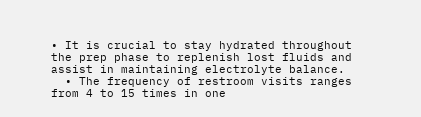• It is crucial to stay hydrated throughout the prep phase to replenish lost fluids and assist in maintaining electrolyte balance.
  • The frequency of restroom visits ranges from 4 to 15 times in one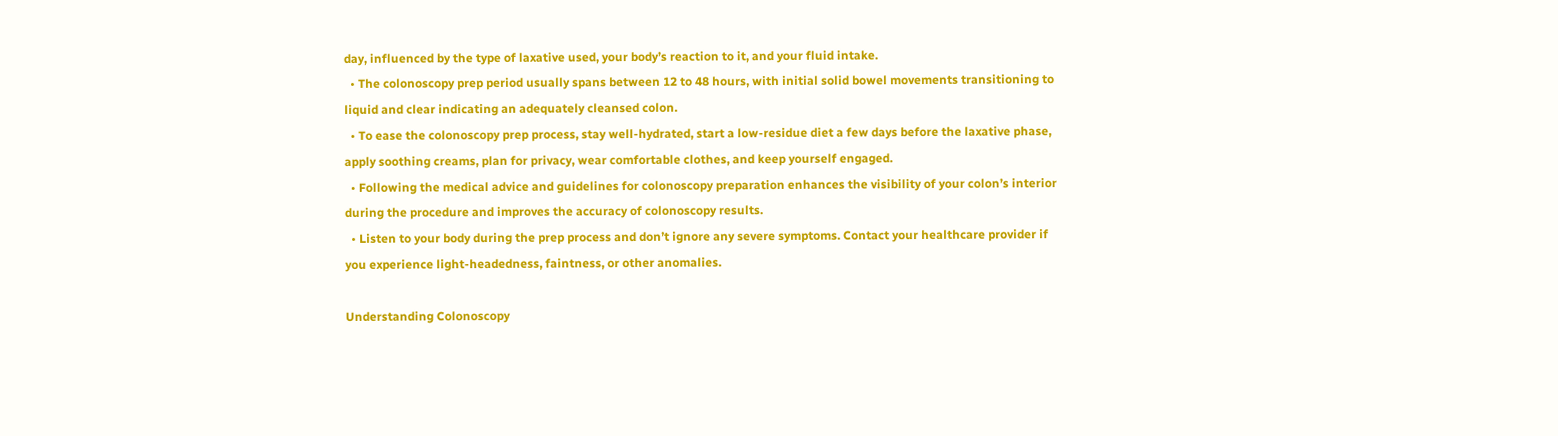day, influenced by the type of laxative used, your body’s reaction to it, and your fluid intake.
  • The colonoscopy prep period usually spans between 12 to 48 hours, with initial solid bowel movements transitioning to liquid and clear indicating an adequately cleansed colon.
  • To ease the colonoscopy prep process, stay well-hydrated, start a low-residue diet a few days before the laxative phase, apply soothing creams, plan for privacy, wear comfortable clothes, and keep yourself engaged.
  • Following the medical advice and guidelines for colonoscopy preparation enhances the visibility of your colon’s interior during the procedure and improves the accuracy of colonoscopy results.
  • Listen to your body during the prep process and don’t ignore any severe symptoms. Contact your healthcare provider if you experience light-headedness, faintness, or other anomalies.

Understanding Colonoscopy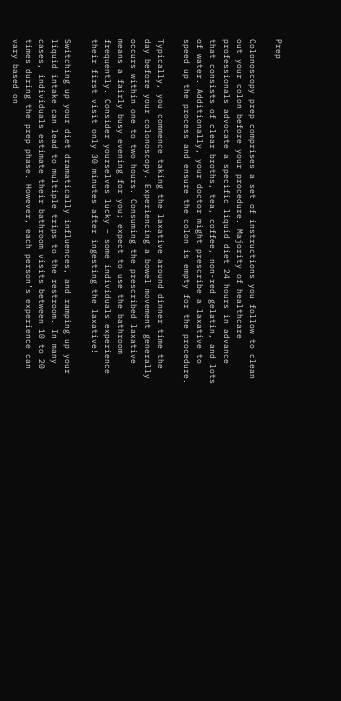Prep

Colonoscopy prep comprises a set of instructions you follow to clean out your colon before your procedure. Majority of healthcare professionals advocate a specific liquid diet 24 hours in advance that consists of clear broths, tea, coffee, non-red gelatin, and lots of water. Additionally, your doctor might prescribe a laxative to speed up the process and ensure the colon is empty for the procedure.

Typically, you commence taking the laxative around dinner time the day before your colonoscopy. Experiencing a bowel movement generally occurs within one to two hours. Consuming the prescribed laxative means a fairly busy evening for you; expect to use the bathroom frequently. Consider yourselves lucky – some individuals experience their first visit only 30 minutes after ingesting the laxative!

Switching up your diet dramatically influences, and ramping up your liquid intake can lead to multiple trips to the restroom. In many cases, individuals estimate their bathroom visits between 10 to 20 times during the prep phase. However, each person’s experience can vary based on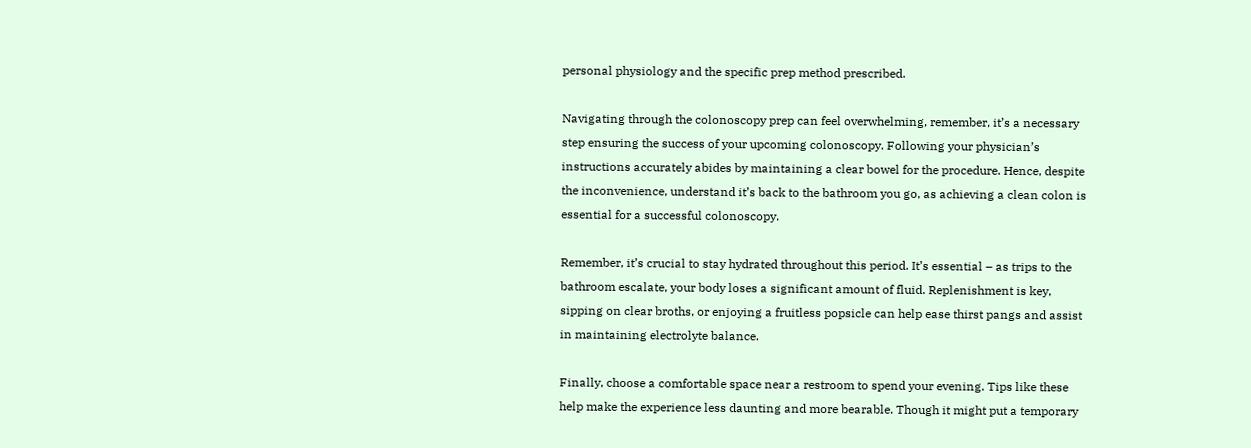personal physiology and the specific prep method prescribed.

Navigating through the colonoscopy prep can feel overwhelming, remember, it’s a necessary step ensuring the success of your upcoming colonoscopy. Following your physician’s instructions accurately abides by maintaining a clear bowel for the procedure. Hence, despite the inconvenience, understand it’s back to the bathroom you go, as achieving a clean colon is essential for a successful colonoscopy.

Remember, it’s crucial to stay hydrated throughout this period. It’s essential – as trips to the bathroom escalate, your body loses a significant amount of fluid. Replenishment is key, sipping on clear broths, or enjoying a fruitless popsicle can help ease thirst pangs and assist in maintaining electrolyte balance.

Finally, choose a comfortable space near a restroom to spend your evening. Tips like these help make the experience less daunting and more bearable. Though it might put a temporary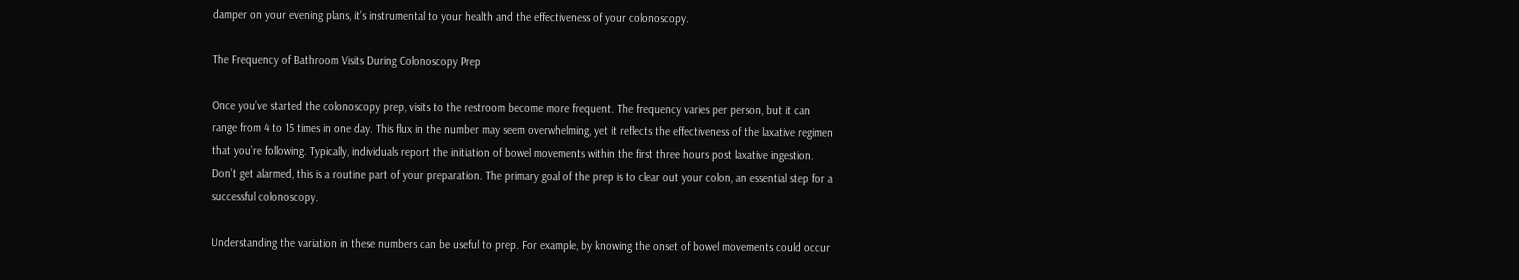damper on your evening plans, it’s instrumental to your health and the effectiveness of your colonoscopy.

The Frequency of Bathroom Visits During Colonoscopy Prep

Once you’ve started the colonoscopy prep, visits to the restroom become more frequent. The frequency varies per person, but it can range from 4 to 15 times in one day. This flux in the number may seem overwhelming, yet it reflects the effectiveness of the laxative regimen that you’re following. Typically, individuals report the initiation of bowel movements within the first three hours post laxative ingestion. Don’t get alarmed, this is a routine part of your preparation. The primary goal of the prep is to clear out your colon, an essential step for a successful colonoscopy.

Understanding the variation in these numbers can be useful to prep. For example, by knowing the onset of bowel movements could occur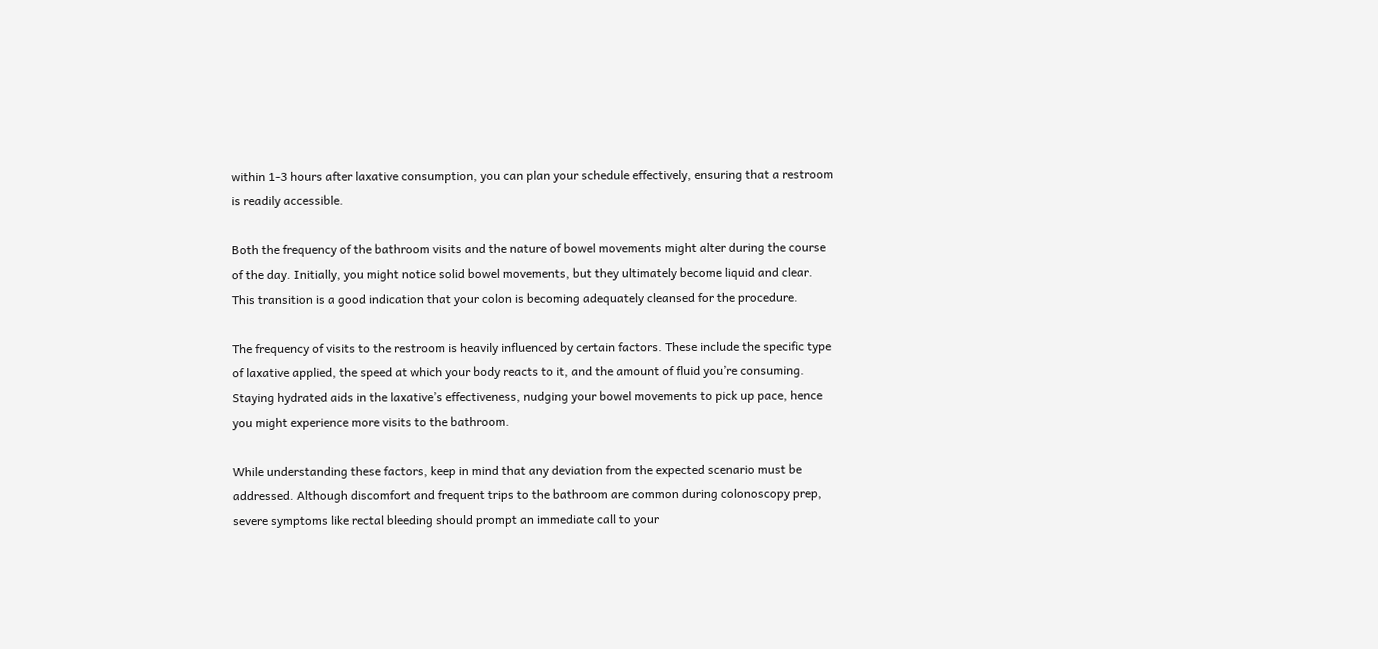within 1-3 hours after laxative consumption, you can plan your schedule effectively, ensuring that a restroom is readily accessible.

Both the frequency of the bathroom visits and the nature of bowel movements might alter during the course of the day. Initially, you might notice solid bowel movements, but they ultimately become liquid and clear. This transition is a good indication that your colon is becoming adequately cleansed for the procedure.

The frequency of visits to the restroom is heavily influenced by certain factors. These include the specific type of laxative applied, the speed at which your body reacts to it, and the amount of fluid you’re consuming. Staying hydrated aids in the laxative’s effectiveness, nudging your bowel movements to pick up pace, hence you might experience more visits to the bathroom.

While understanding these factors, keep in mind that any deviation from the expected scenario must be addressed. Although discomfort and frequent trips to the bathroom are common during colonoscopy prep, severe symptoms like rectal bleeding should prompt an immediate call to your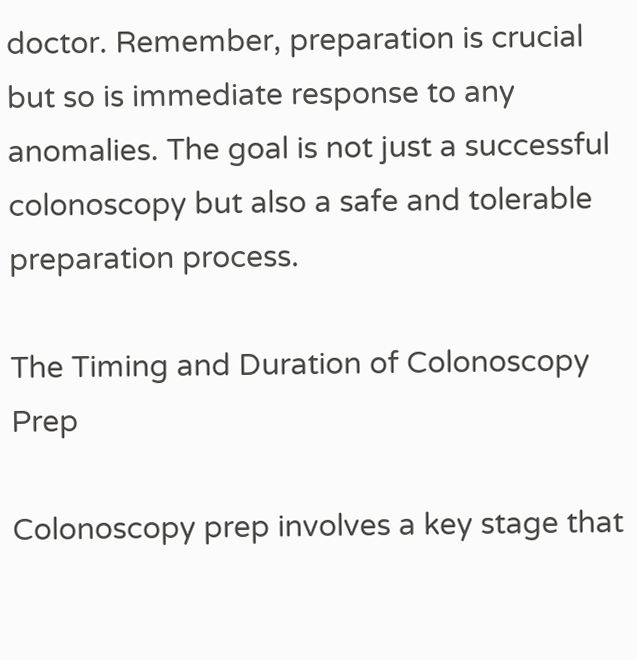doctor. Remember, preparation is crucial but so is immediate response to any anomalies. The goal is not just a successful colonoscopy but also a safe and tolerable preparation process.

The Timing and Duration of Colonoscopy Prep

Colonoscopy prep involves a key stage that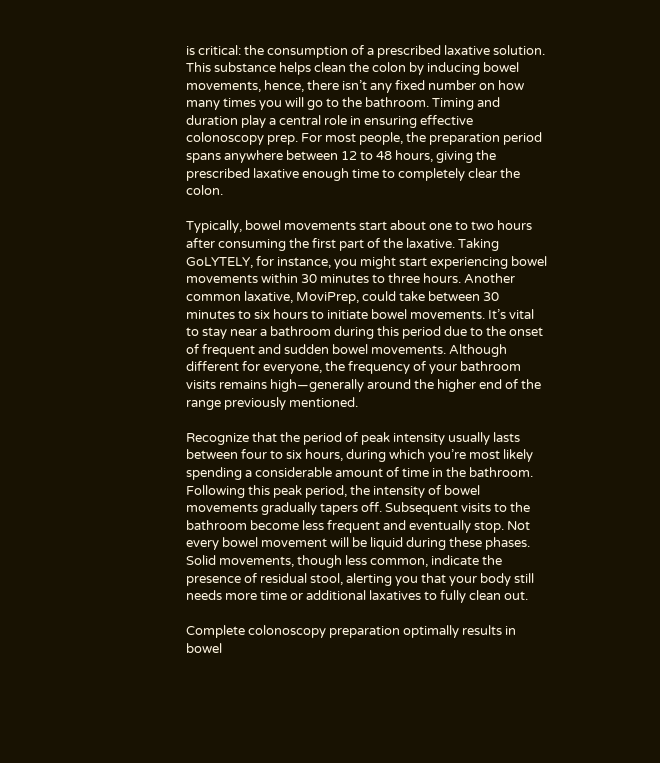is critical: the consumption of a prescribed laxative solution. This substance helps clean the colon by inducing bowel movements, hence, there isn’t any fixed number on how many times you will go to the bathroom. Timing and duration play a central role in ensuring effective colonoscopy prep. For most people, the preparation period spans anywhere between 12 to 48 hours, giving the prescribed laxative enough time to completely clear the colon.

Typically, bowel movements start about one to two hours after consuming the first part of the laxative. Taking GoLYTELY, for instance, you might start experiencing bowel movements within 30 minutes to three hours. Another common laxative, MoviPrep, could take between 30 minutes to six hours to initiate bowel movements. It’s vital to stay near a bathroom during this period due to the onset of frequent and sudden bowel movements. Although different for everyone, the frequency of your bathroom visits remains high—generally around the higher end of the range previously mentioned.

Recognize that the period of peak intensity usually lasts between four to six hours, during which you’re most likely spending a considerable amount of time in the bathroom. Following this peak period, the intensity of bowel movements gradually tapers off. Subsequent visits to the bathroom become less frequent and eventually stop. Not every bowel movement will be liquid during these phases. Solid movements, though less common, indicate the presence of residual stool, alerting you that your body still needs more time or additional laxatives to fully clean out.

Complete colonoscopy preparation optimally results in bowel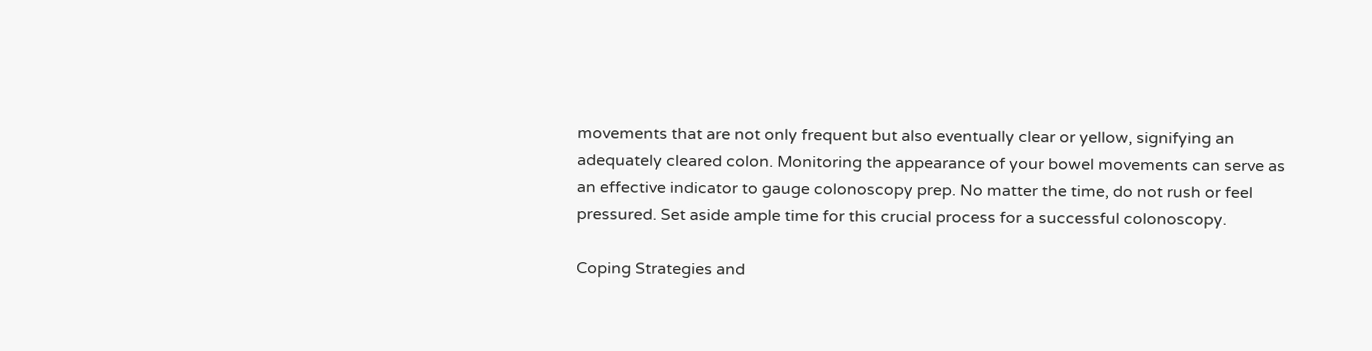movements that are not only frequent but also eventually clear or yellow, signifying an adequately cleared colon. Monitoring the appearance of your bowel movements can serve as an effective indicator to gauge colonoscopy prep. No matter the time, do not rush or feel pressured. Set aside ample time for this crucial process for a successful colonoscopy.

Coping Strategies and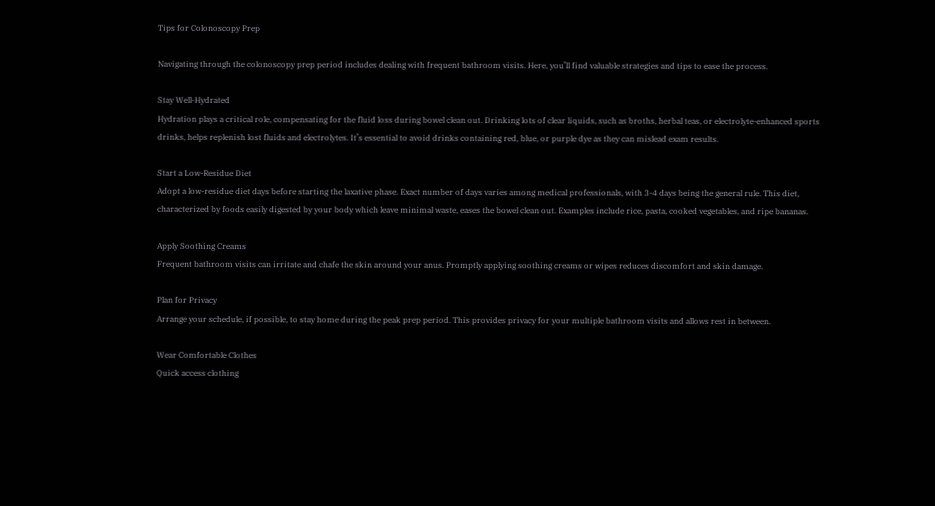Tips for Colonoscopy Prep

Navigating through the colonoscopy prep period includes dealing with frequent bathroom visits. Here, you’ll find valuable strategies and tips to ease the process.

Stay Well-Hydrated
Hydration plays a critical role, compensating for the fluid loss during bowel clean out. Drinking lots of clear liquids, such as broths, herbal teas, or electrolyte-enhanced sports drinks, helps replenish lost fluids and electrolytes. It’s essential to avoid drinks containing red, blue, or purple dye as they can mislead exam results.

Start a Low-Residue Diet
Adopt a low-residue diet days before starting the laxative phase. Exact number of days varies among medical professionals, with 3-4 days being the general rule. This diet, characterized by foods easily digested by your body which leave minimal waste, eases the bowel clean out. Examples include rice, pasta, cooked vegetables, and ripe bananas.

Apply Soothing Creams
Frequent bathroom visits can irritate and chafe the skin around your anus. Promptly applying soothing creams or wipes reduces discomfort and skin damage.

Plan for Privacy
Arrange your schedule, if possible, to stay home during the peak prep period. This provides privacy for your multiple bathroom visits and allows rest in between.

Wear Comfortable Clothes
Quick access clothing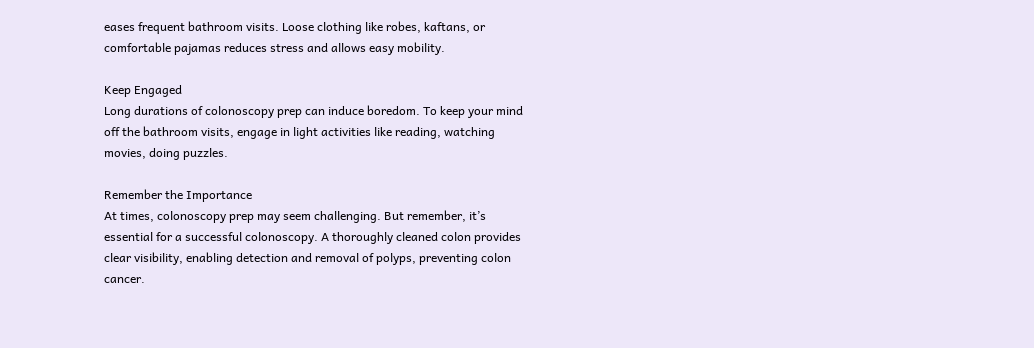eases frequent bathroom visits. Loose clothing like robes, kaftans, or comfortable pajamas reduces stress and allows easy mobility.

Keep Engaged
Long durations of colonoscopy prep can induce boredom. To keep your mind off the bathroom visits, engage in light activities like reading, watching movies, doing puzzles.

Remember the Importance
At times, colonoscopy prep may seem challenging. But remember, it’s essential for a successful colonoscopy. A thoroughly cleaned colon provides clear visibility, enabling detection and removal of polyps, preventing colon cancer.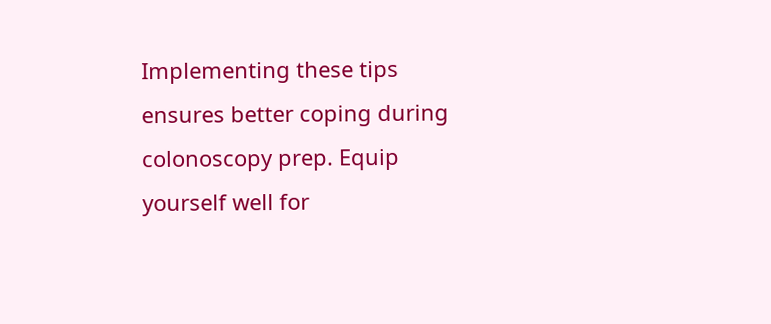Implementing these tips ensures better coping during colonoscopy prep. Equip yourself well for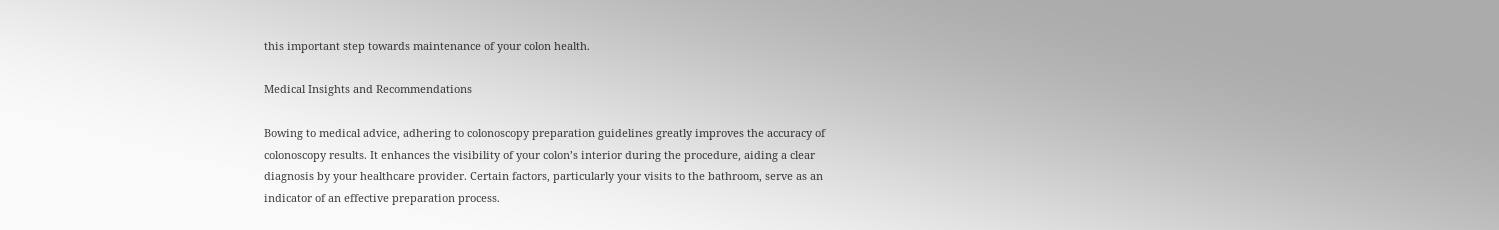this important step towards maintenance of your colon health.

Medical Insights and Recommendations

Bowing to medical advice, adhering to colonoscopy preparation guidelines greatly improves the accuracy of colonoscopy results. It enhances the visibility of your colon’s interior during the procedure, aiding a clear diagnosis by your healthcare provider. Certain factors, particularly your visits to the bathroom, serve as an indicator of an effective preparation process.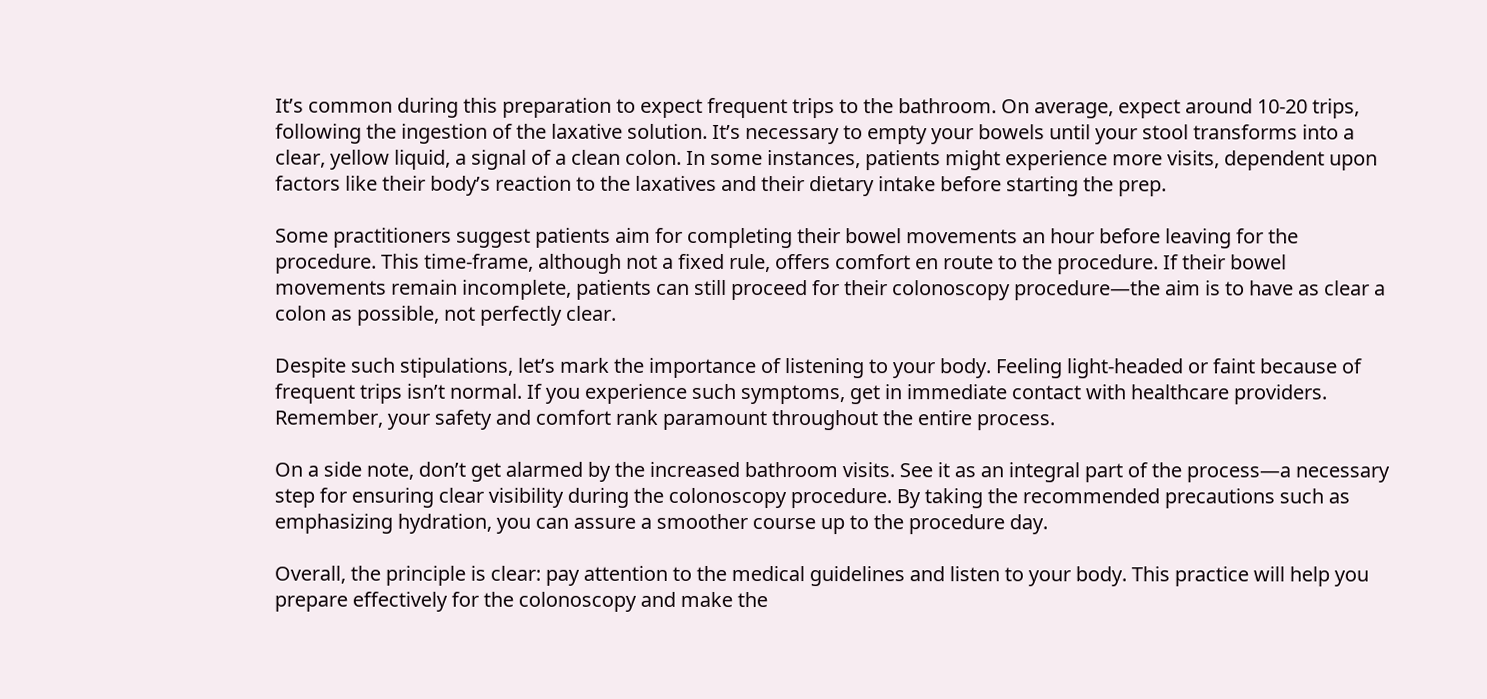It’s common during this preparation to expect frequent trips to the bathroom. On average, expect around 10-20 trips, following the ingestion of the laxative solution. It’s necessary to empty your bowels until your stool transforms into a clear, yellow liquid, a signal of a clean colon. In some instances, patients might experience more visits, dependent upon factors like their body’s reaction to the laxatives and their dietary intake before starting the prep.

Some practitioners suggest patients aim for completing their bowel movements an hour before leaving for the procedure. This time-frame, although not a fixed rule, offers comfort en route to the procedure. If their bowel movements remain incomplete, patients can still proceed for their colonoscopy procedure—the aim is to have as clear a colon as possible, not perfectly clear.

Despite such stipulations, let’s mark the importance of listening to your body. Feeling light-headed or faint because of frequent trips isn’t normal. If you experience such symptoms, get in immediate contact with healthcare providers. Remember, your safety and comfort rank paramount throughout the entire process.

On a side note, don’t get alarmed by the increased bathroom visits. See it as an integral part of the process—a necessary step for ensuring clear visibility during the colonoscopy procedure. By taking the recommended precautions such as emphasizing hydration, you can assure a smoother course up to the procedure day.

Overall, the principle is clear: pay attention to the medical guidelines and listen to your body. This practice will help you prepare effectively for the colonoscopy and make the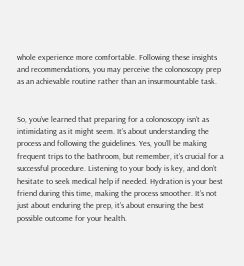whole experience more comfortable. Following these insights and recommendations, you may perceive the colonoscopy prep as an achievable routine rather than an insurmountable task.


So, you’ve learned that preparing for a colonoscopy isn’t as intimidating as it might seem. It’s about understanding the process and following the guidelines. Yes, you’ll be making frequent trips to the bathroom, but remember, it’s crucial for a successful procedure. Listening to your body is key, and don’t hesitate to seek medical help if needed. Hydration is your best friend during this time, making the process smoother. It’s not just about enduring the prep, it’s about ensuring the best possible outcome for your health.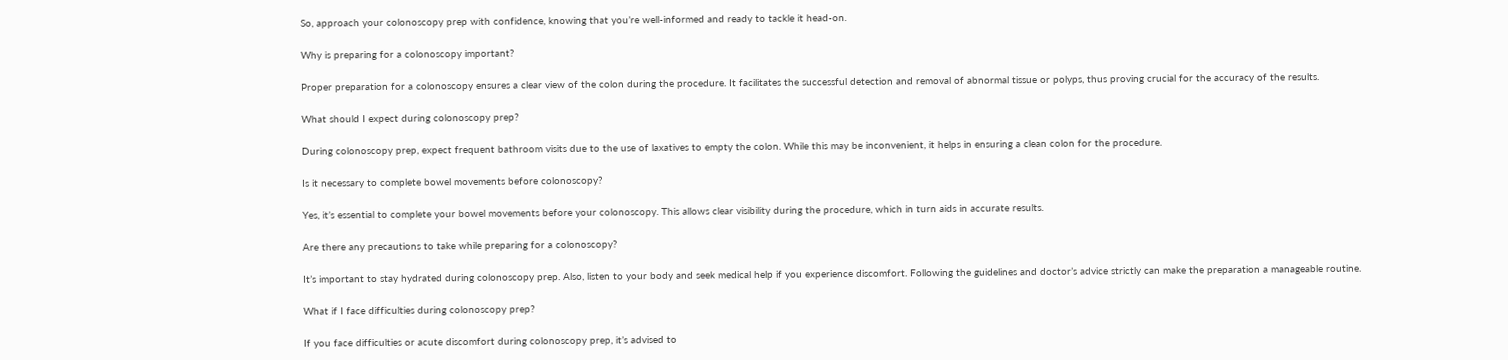So, approach your colonoscopy prep with confidence, knowing that you’re well-informed and ready to tackle it head-on.

Why is preparing for a colonoscopy important?

Proper preparation for a colonoscopy ensures a clear view of the colon during the procedure. It facilitates the successful detection and removal of abnormal tissue or polyps, thus proving crucial for the accuracy of the results.

What should I expect during colonoscopy prep?

During colonoscopy prep, expect frequent bathroom visits due to the use of laxatives to empty the colon. While this may be inconvenient, it helps in ensuring a clean colon for the procedure.

Is it necessary to complete bowel movements before colonoscopy?

Yes, it’s essential to complete your bowel movements before your colonoscopy. This allows clear visibility during the procedure, which in turn aids in accurate results.

Are there any precautions to take while preparing for a colonoscopy?

It’s important to stay hydrated during colonoscopy prep. Also, listen to your body and seek medical help if you experience discomfort. Following the guidelines and doctor’s advice strictly can make the preparation a manageable routine.

What if I face difficulties during colonoscopy prep?

If you face difficulties or acute discomfort during colonoscopy prep, it’s advised to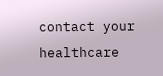contact your healthcare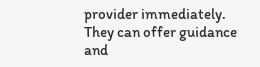provider immediately. They can offer guidance and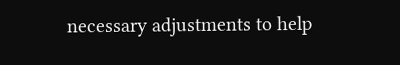necessary adjustments to help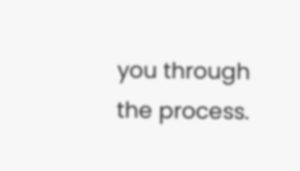you through the process.